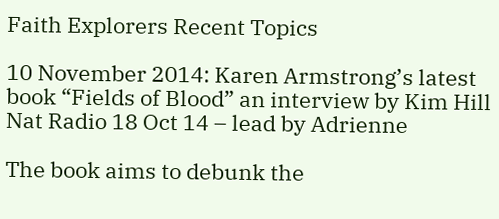Faith Explorers Recent Topics

10 November 2014: Karen Armstrong’s latest book “Fields of Blood” an interview by Kim Hill Nat Radio 18 Oct 14 – lead by Adrienne

The book aims to debunk the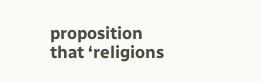proposition that ‘religions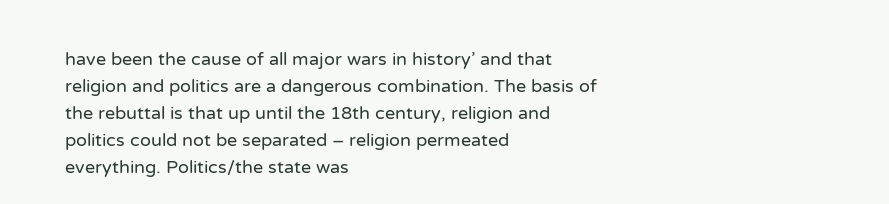have been the cause of all major wars in history’ and that religion and politics are a dangerous combination. The basis of the rebuttal is that up until the 18th century, religion and politics could not be separated – religion permeated everything. Politics/the state was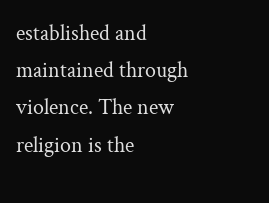established and maintained through violence. The new religion is the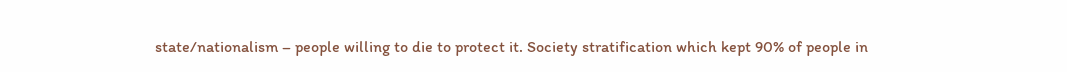state/nationalism – people willing to die to protect it. Society stratification which kept 90% of people in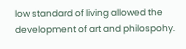low standard of living allowed the development of art and philospohy.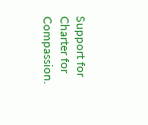Support for Charter for Compassion.